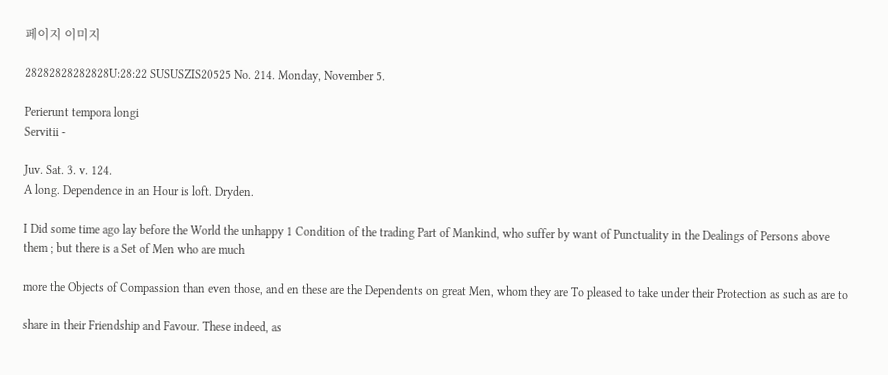페이지 이미지

28282828282828U:28:22 SUSUSZIS20525 No. 214. Monday, November 5.

Perierunt tempora longi
Servitii -

Juv. Sat. 3. v. 124.
A long. Dependence in an Hour is loft. Dryden.

I Did some time ago lay before the World the unhappy 1 Condition of the trading Part of Mankind, who suffer by want of Punctuality in the Dealings of Persons above them ; but there is a Set of Men who are much

more the Objects of Compassion than even those, and en these are the Dependents on great Men, whom they are To pleased to take under their Protection as such as are to

share in their Friendship and Favour. These indeed, as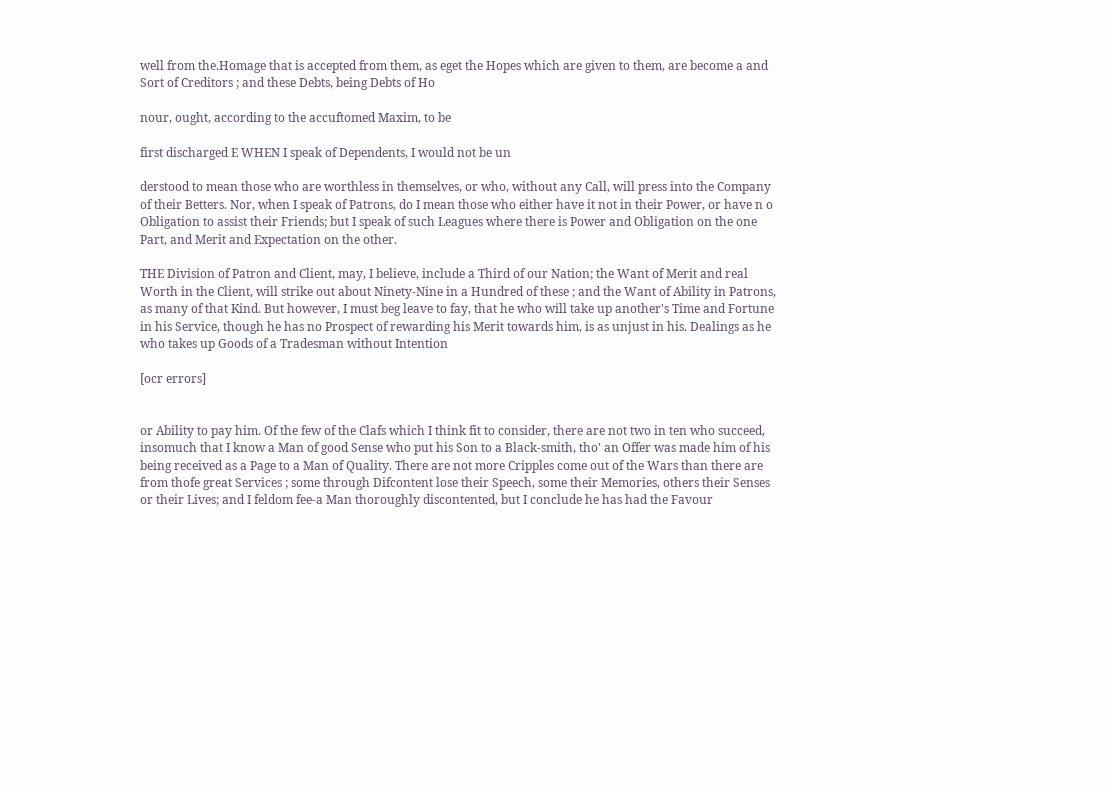well from the.Homage that is accepted from them, as eget the Hopes which are given to them, are become a and Sort of Creditors ; and these Debts, being Debts of Ho

nour, ought, according to the accuftomed Maxim, to be

first discharged E WHEN I speak of Dependents, I would not be un

derstood to mean those who are worthless in themselves, or who, without any Call, will press into the Company of their Betters. Nor, when I speak of Patrons, do I mean those who either have it not in their Power, or have n o Obligation to assist their Friends; but I speak of such Leagues where there is Power and Obligation on the one Part, and Merit and Expectation on the other.

THE Division of Patron and Client, may, I believe, include a Third of our Nation; the Want of Merit and real Worth in the Client, will strike out about Ninety-Nine in a Hundred of these ; and the Want of Ability in Patrons, as many of that Kind. But however, I must beg leave to fay, that he who will take up another's Time and Fortune in his Service, though he has no Prospect of rewarding his Merit towards him, is as unjust in his. Dealings as he who takes up Goods of a Tradesman without Intention

[ocr errors]


or Ability to pay him. Of the few of the Clafs which I think fit to consider, there are not two in ten who succeed, insomuch that I know a Man of good Sense who put his Son to a Black-smith, tho' an Offer was made him of his being received as a Page to a Man of Quality. There are not more Cripples come out of the Wars than there are from thofe great Services ; some through Difcontent lose their Speech, some their Memories, others their Senses or their Lives; and I feldom fee-a Man thoroughly discontented, but I conclude he has had the Favour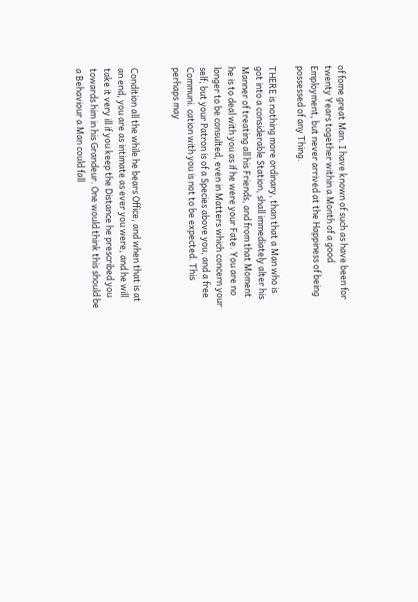of fome great Man. I have known of such as have been for twenty Years together within a Month of a good Employment, but never arrived at the Happiness of being possessed of any Thing.

THERE is nothing more ordinary, than that a Man who is got into a considerable Station, shall immediately alter his Manner of treating all his Friends, and from that Moment he is to deal with you as if he were your Fate. You are no longer to be consulted, even in Matters which concern your self; but your Patron is of a Species above you, and a free Communi. cation with you is not to be expected. This perhaps may


Condition all the while he bears Office, and when that is at an end, you are as intimate as ever you were, and he will take it very ill if you keep the Distance he prescribed you towards him in his Grandeur. One would think this should be a Behaviour a Man could fall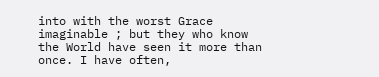into with the worst Grace imaginable ; but they who know the World have seen it more than once. I have often,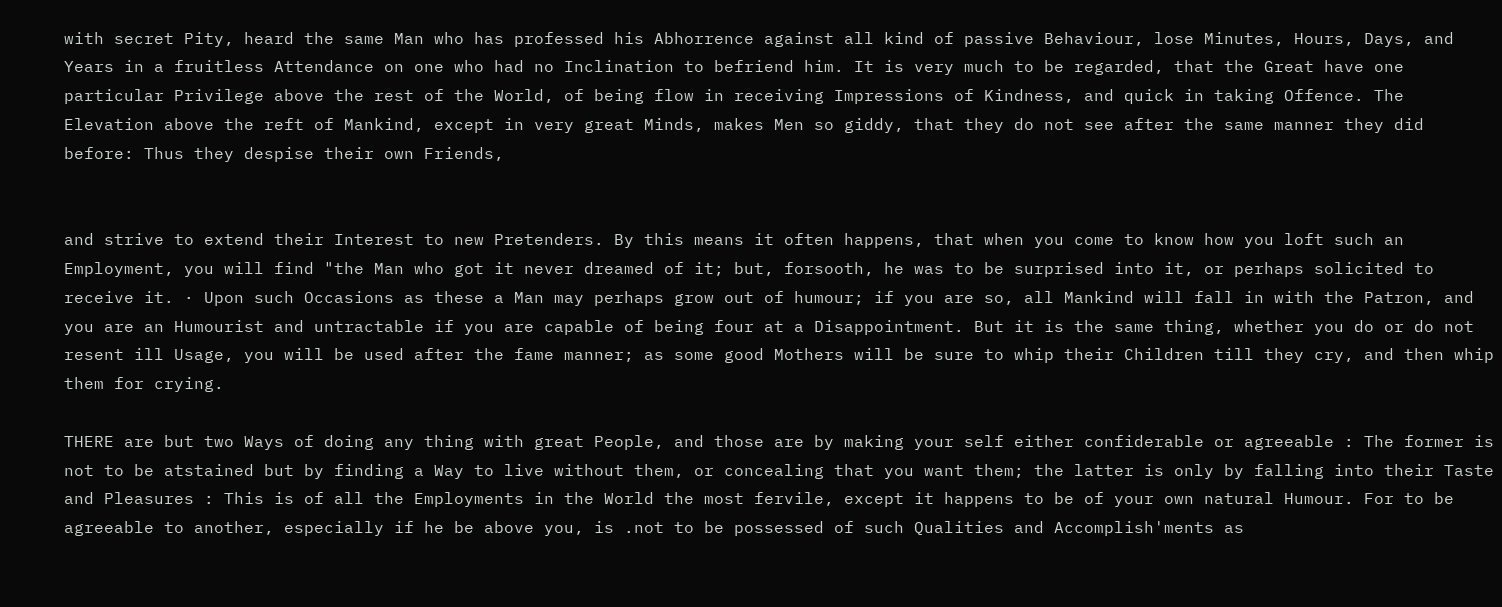with secret Pity, heard the same Man who has professed his Abhorrence against all kind of passive Behaviour, lose Minutes, Hours, Days, and Years in a fruitless Attendance on one who had no Inclination to befriend him. It is very much to be regarded, that the Great have one particular Privilege above the rest of the World, of being flow in receiving Impressions of Kindness, and quick in taking Offence. The Elevation above the reft of Mankind, except in very great Minds, makes Men so giddy, that they do not see after the same manner they did before: Thus they despise their own Friends,


and strive to extend their Interest to new Pretenders. By this means it often happens, that when you come to know how you loft such an Employment, you will find "the Man who got it never dreamed of it; but, forsooth, he was to be surprised into it, or perhaps solicited to receive it. · Upon such Occasions as these a Man may perhaps grow out of humour; if you are so, all Mankind will fall in with the Patron, and you are an Humourist and untractable if you are capable of being four at a Disappointment. But it is the same thing, whether you do or do not resent ill Usage, you will be used after the fame manner; as some good Mothers will be sure to whip their Children till they cry, and then whip them for crying.

THERE are but two Ways of doing any thing with great People, and those are by making your self either confiderable or agreeable : The former is not to be atstained but by finding a Way to live without them, or concealing that you want them; the latter is only by falling into their Taste and Pleasures : This is of all the Employments in the World the most fervile, except it happens to be of your own natural Humour. For to be agreeable to another, especially if he be above you, is .not to be possessed of such Qualities and Accomplish'ments as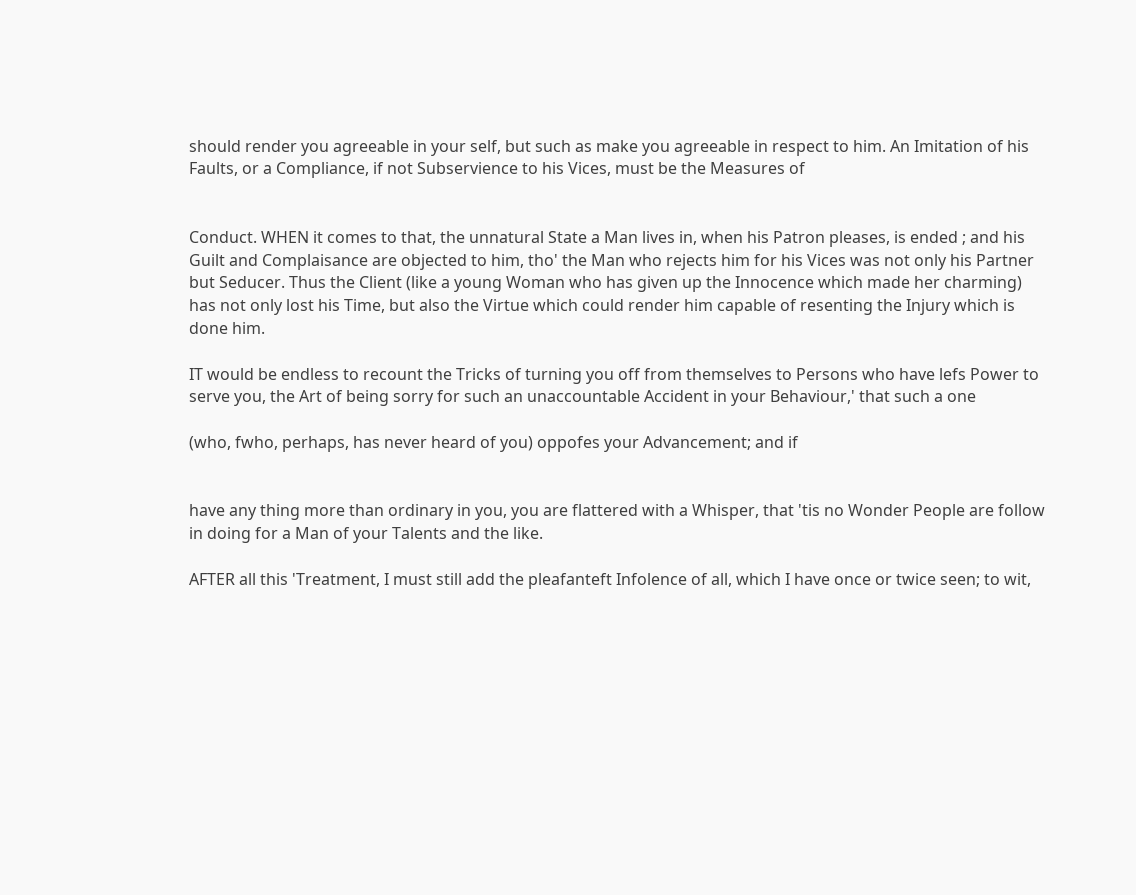should render you agreeable in your self, but such as make you agreeable in respect to him. An Imitation of his Faults, or a Compliance, if not Subservience to his Vices, must be the Measures of


Conduct. WHEN it comes to that, the unnatural State a Man lives in, when his Patron pleases, is ended ; and his Guilt and Complaisance are objected to him, tho' the Man who rejects him for his Vices was not only his Partner but Seducer. Thus the Client (like a young Woman who has given up the Innocence which made her charming) has not only lost his Time, but also the Virtue which could render him capable of resenting the Injury which is done him.

IT would be endless to recount the Tricks of turning you off from themselves to Persons who have lefs Power to serve you, the Art of being sorry for such an unaccountable Accident in your Behaviour,' that such a one

(who, fwho, perhaps, has never heard of you) oppofes your Advancement; and if


have any thing more than ordinary in you, you are flattered with a Whisper, that 'tis no Wonder People are follow in doing for a Man of your Talents and the like.

AFTER all this 'Treatment, I must still add the pleafanteft Infolence of all, which I have once or twice seen; to wit,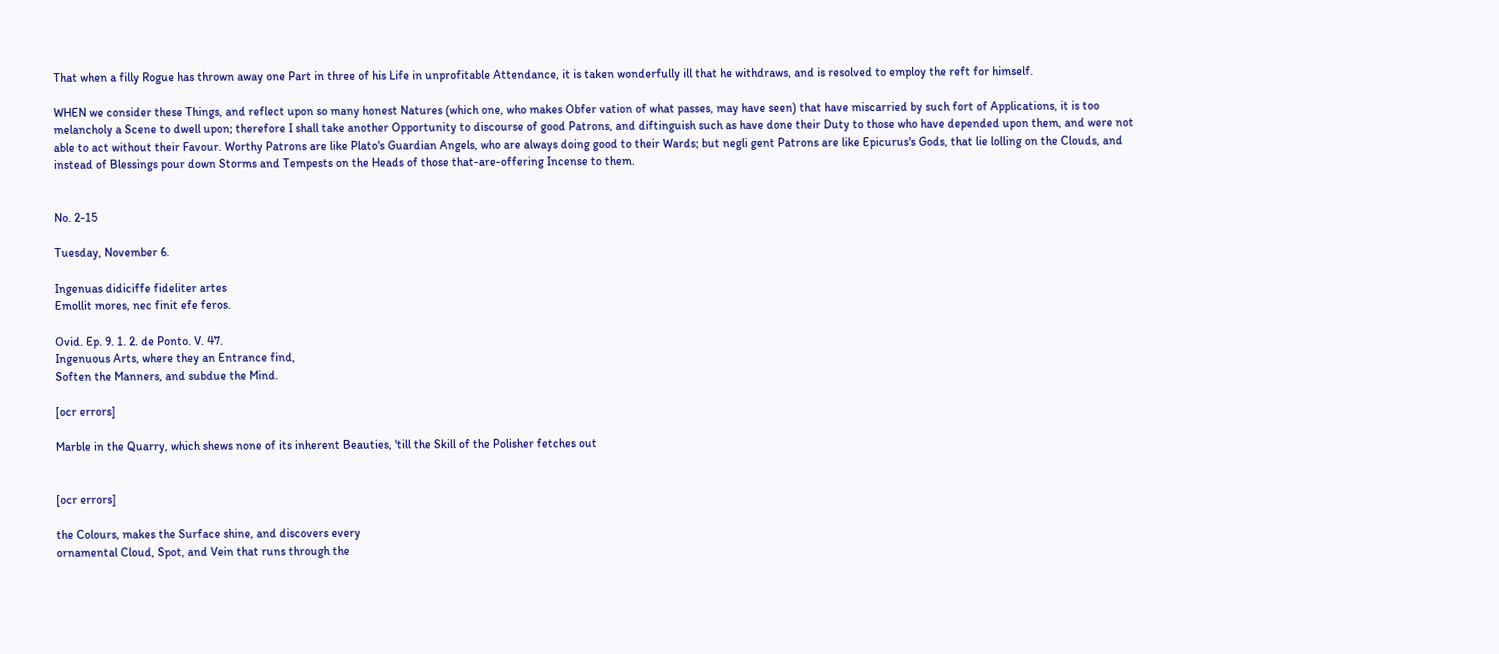That when a filly Rogue has thrown away one Part in three of his Life in unprofitable Attendance, it is taken wonderfully ill that he withdraws, and is resolved to employ the reft for himself.

WHEN we consider these Things, and reflect upon so many honest Natures (which one, who makes Obfer vation of what passes, may have seen) that have miscarried by such fort of Applications, it is too melancholy a Scene to dwell upon; therefore I shall take another Opportunity to discourse of good Patrons, and diftinguish such as have done their Duty to those who have depended upon them, and were not able to act without their Favour. Worthy Patrons are like Plato's Guardian Angels, who are always doing good to their Wards; but negli gent Patrons are like Epicurus's Gods, that lie lolling on the Clouds, and instead of Blessings pour down Storms and Tempests on the Heads of those that-are-offering Incense to them.


No. 2-15

Tuesday, November 6.

Ingenuas didiciffe fideliter artes
Emollit mores, nec finit efe feros.

Ovid. Ep. 9. 1. 2. de Ponto. V. 47.
Ingenuous Arts, where they an Entrance find,
Soften the Manners, and subdue the Mind.

[ocr errors]

Marble in the Quarry, which shews none of its inherent Beauties, 'till the Skill of the Polisher fetches out


[ocr errors]

the Colours, makes the Surface shine, and discovers every
ornamental Cloud, Spot, and Vein that runs through the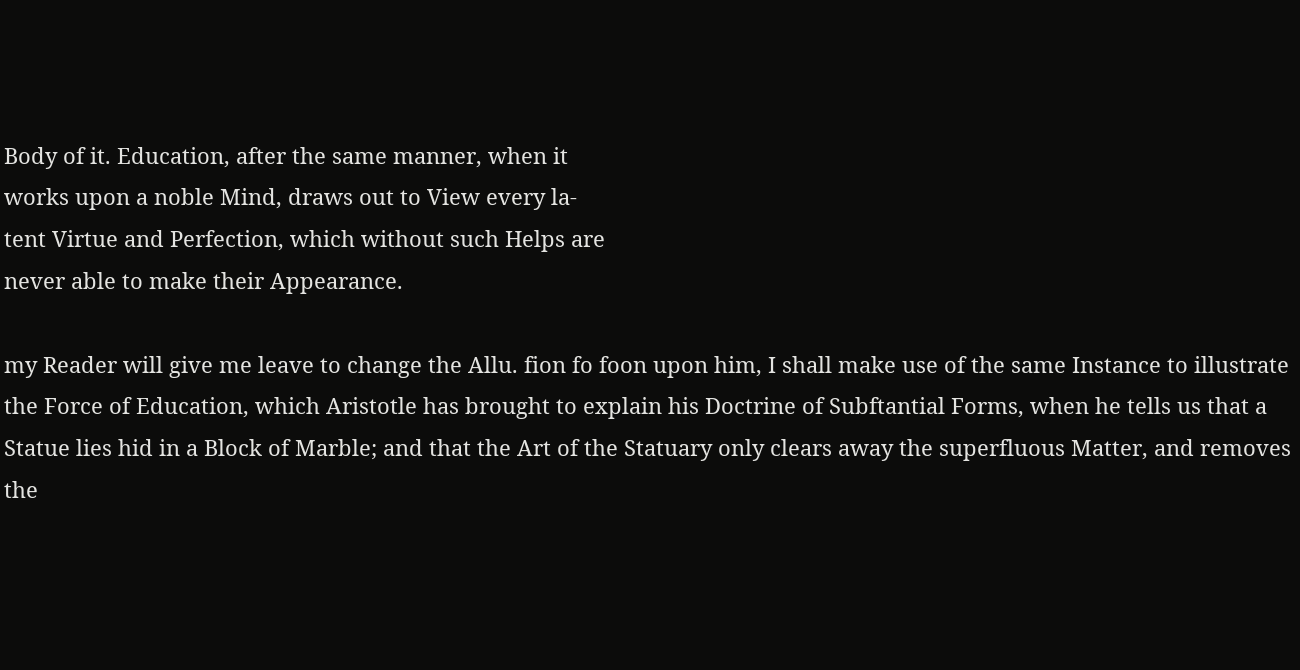Body of it. Education, after the same manner, when it
works upon a noble Mind, draws out to View every la-
tent Virtue and Perfection, which without such Helps are
never able to make their Appearance.

my Reader will give me leave to change the Allu. fion fo foon upon him, I shall make use of the same Instance to illustrate the Force of Education, which Aristotle has brought to explain his Doctrine of Subftantial Forms, when he tells us that a Statue lies hid in a Block of Marble; and that the Art of the Statuary only clears away the superfluous Matter, and removes the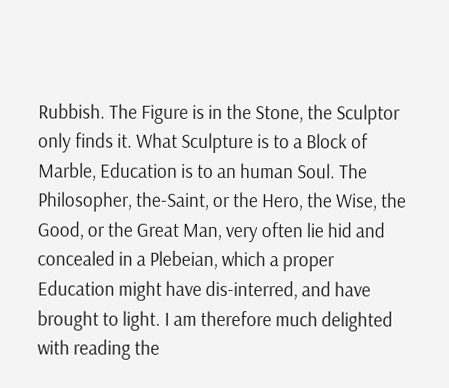Rubbish. The Figure is in the Stone, the Sculptor only finds it. What Sculpture is to a Block of Marble, Education is to an human Soul. The Philosopher, the-Saint, or the Hero, the Wise, the Good, or the Great Man, very often lie hid and concealed in a Plebeian, which a proper Education might have dis-interred, and have brought to light. I am therefore much delighted with reading the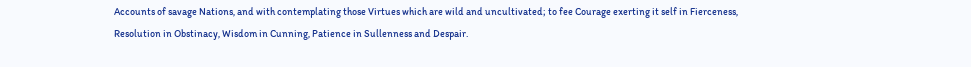Accounts of savage Nations, and with contemplating those Virtues which are wild and uncultivated; to fee Courage exerting it self in Fierceness, Resolution in Obstinacy, Wisdom in Cunning, Patience in Sullenness and Despair.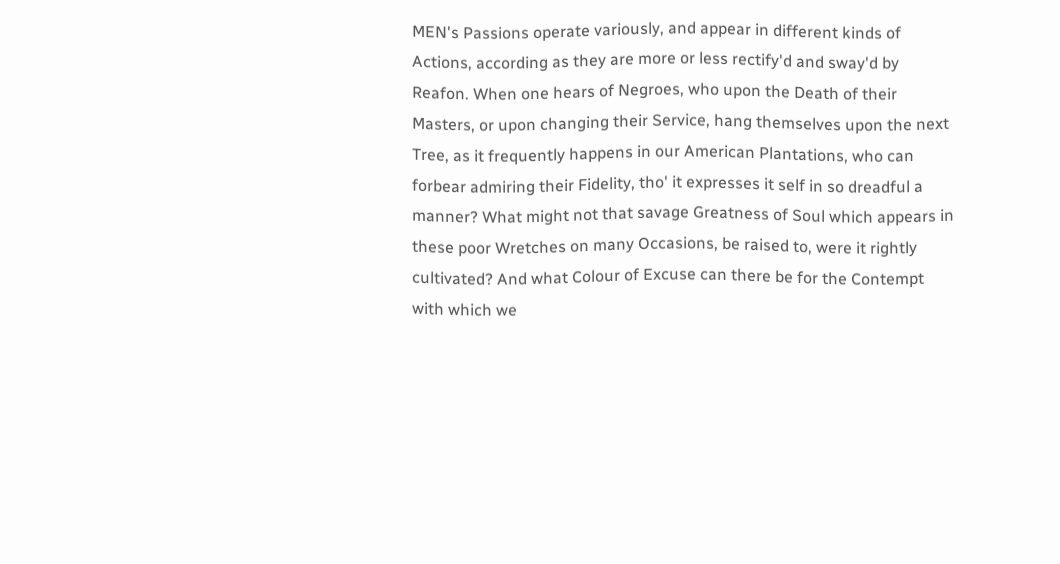MEN's Passions operate variously, and appear in different kinds of Actions, according as they are more or less rectify'd and sway'd by Reafon. When one hears of Negroes, who upon the Death of their Masters, or upon changing their Service, hang themselves upon the next Tree, as it frequently happens in our American Plantations, who can forbear admiring their Fidelity, tho' it expresses it self in so dreadful a manner? What might not that savage Greatness of Soul which appears in these poor Wretches on many Occasions, be raised to, were it rightly cultivated? And what Colour of Excuse can there be for the Contempt with which we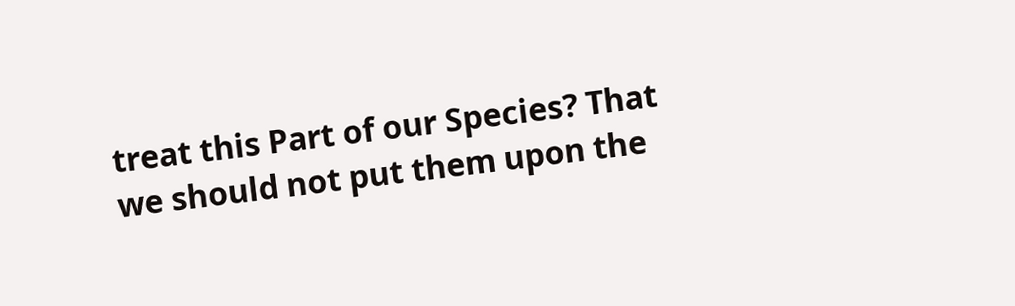treat this Part of our Species? That we should not put them upon the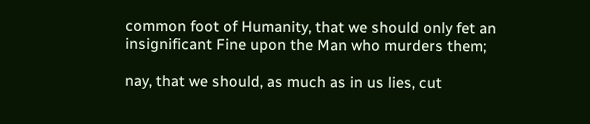common foot of Humanity, that we should only fet an insignificant Fine upon the Man who murders them;

nay, that we should, as much as in us lies, cut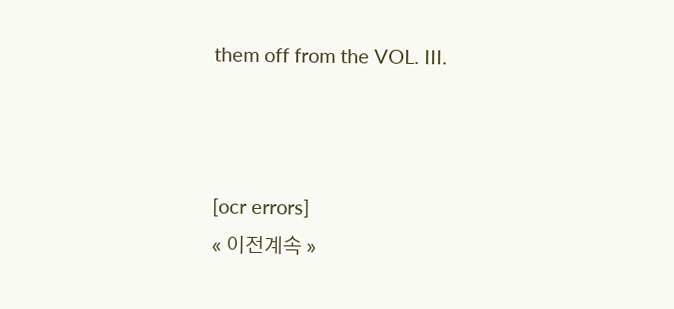them off from the VOL. III.



[ocr errors]
« 이전계속 »